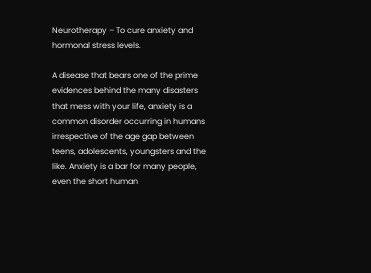Neurotherapy – To cure anxiety and hormonal stress levels.

A disease that bears one of the prime evidences behind the many disasters that mess with your life, anxiety is a common disorder occurring in humans irrespective of the age gap between teens, adolescents, youngsters and the like. Anxiety is a bar for many people, even the short human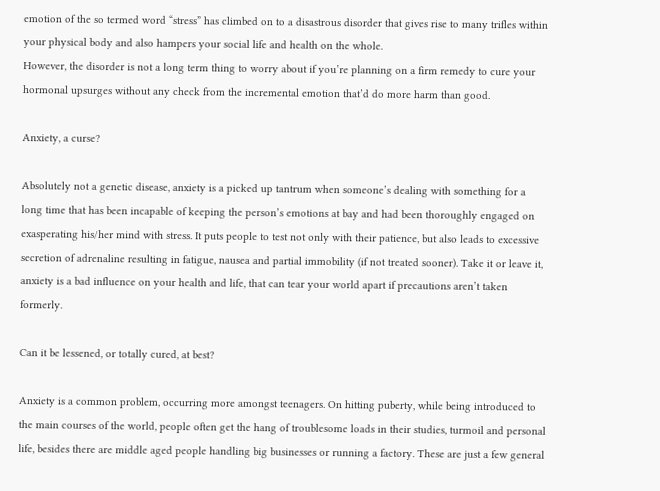emotion of the so termed word “stress” has climbed on to a disastrous disorder that gives rise to many trifles within your physical body and also hampers your social life and health on the whole.
However, the disorder is not a long term thing to worry about if you’re planning on a firm remedy to cure your hormonal upsurges without any check from the incremental emotion that’d do more harm than good.

Anxiety, a curse?

Absolutely not a genetic disease, anxiety is a picked up tantrum when someone’s dealing with something for a long time that has been incapable of keeping the person’s emotions at bay and had been thoroughly engaged on exasperating his/her mind with stress. It puts people to test not only with their patience, but also leads to excessive secretion of adrenaline resulting in fatigue, nausea and partial immobility (if not treated sooner). Take it or leave it, anxiety is a bad influence on your health and life, that can tear your world apart if precautions aren’t taken formerly.

Can it be lessened, or totally cured, at best?

Anxiety is a common problem, occurring more amongst teenagers. On hitting puberty, while being introduced to the main courses of the world, people often get the hang of troublesome loads in their studies, turmoil and personal life, besides there are middle aged people handling big businesses or running a factory. These are just a few general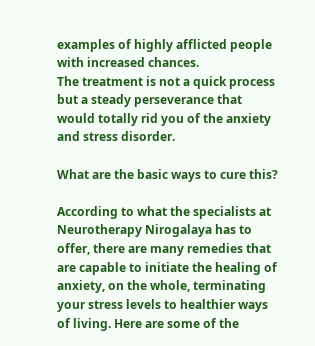examples of highly afflicted people with increased chances.
The treatment is not a quick process but a steady perseverance that would totally rid you of the anxiety and stress disorder.

What are the basic ways to cure this?

According to what the specialists at Neurotherapy Nirogalaya has to offer, there are many remedies that are capable to initiate the healing of anxiety, on the whole, terminating your stress levels to healthier ways of living. Here are some of the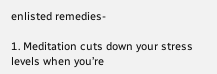enlisted remedies-

1. Meditation cuts down your stress levels when you’re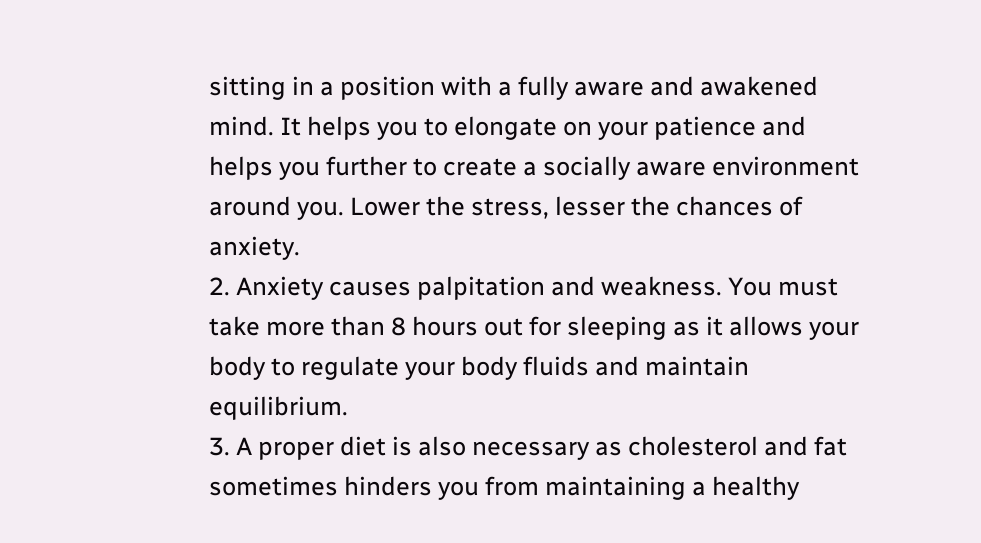sitting in a position with a fully aware and awakened mind. It helps you to elongate on your patience and helps you further to create a socially aware environment around you. Lower the stress, lesser the chances of anxiety.
2. Anxiety causes palpitation and weakness. You must take more than 8 hours out for sleeping as it allows your body to regulate your body fluids and maintain equilibrium.
3. A proper diet is also necessary as cholesterol and fat sometimes hinders you from maintaining a healthy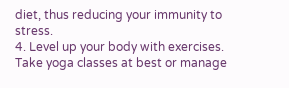diet, thus reducing your immunity to stress.
4. Level up your body with exercises. Take yoga classes at best or manage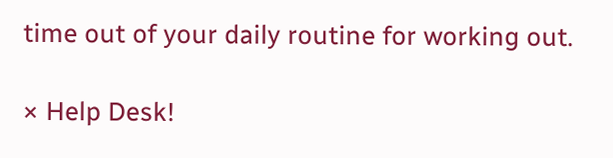time out of your daily routine for working out.

× Help Desk!